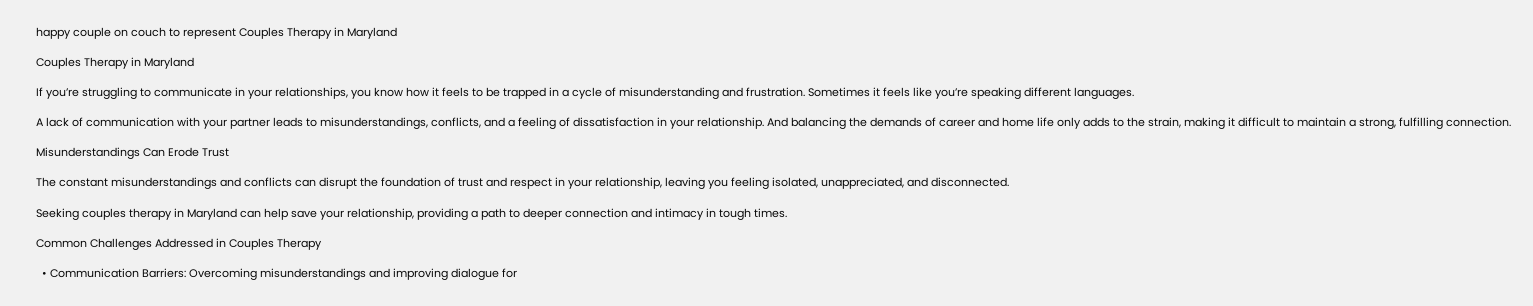happy couple on couch to represent Couples Therapy in Maryland

Couples Therapy in Maryland

If you’re struggling to communicate in your relationships, you know how it feels to be trapped in a cycle of misunderstanding and frustration. Sometimes it feels like you’re speaking different languages.

A lack of communication with your partner leads to misunderstandings, conflicts, and a feeling of dissatisfaction in your relationship. And balancing the demands of career and home life only adds to the strain, making it difficult to maintain a strong, fulfilling connection.

Misunderstandings Can Erode Trust

The constant misunderstandings and conflicts can disrupt the foundation of trust and respect in your relationship, leaving you feeling isolated, unappreciated, and disconnected.

Seeking couples therapy in Maryland can help save your relationship, providing a path to deeper connection and intimacy in tough times.

Common Challenges Addressed in Couples Therapy

  • Communication Barriers: Overcoming misunderstandings and improving dialogue for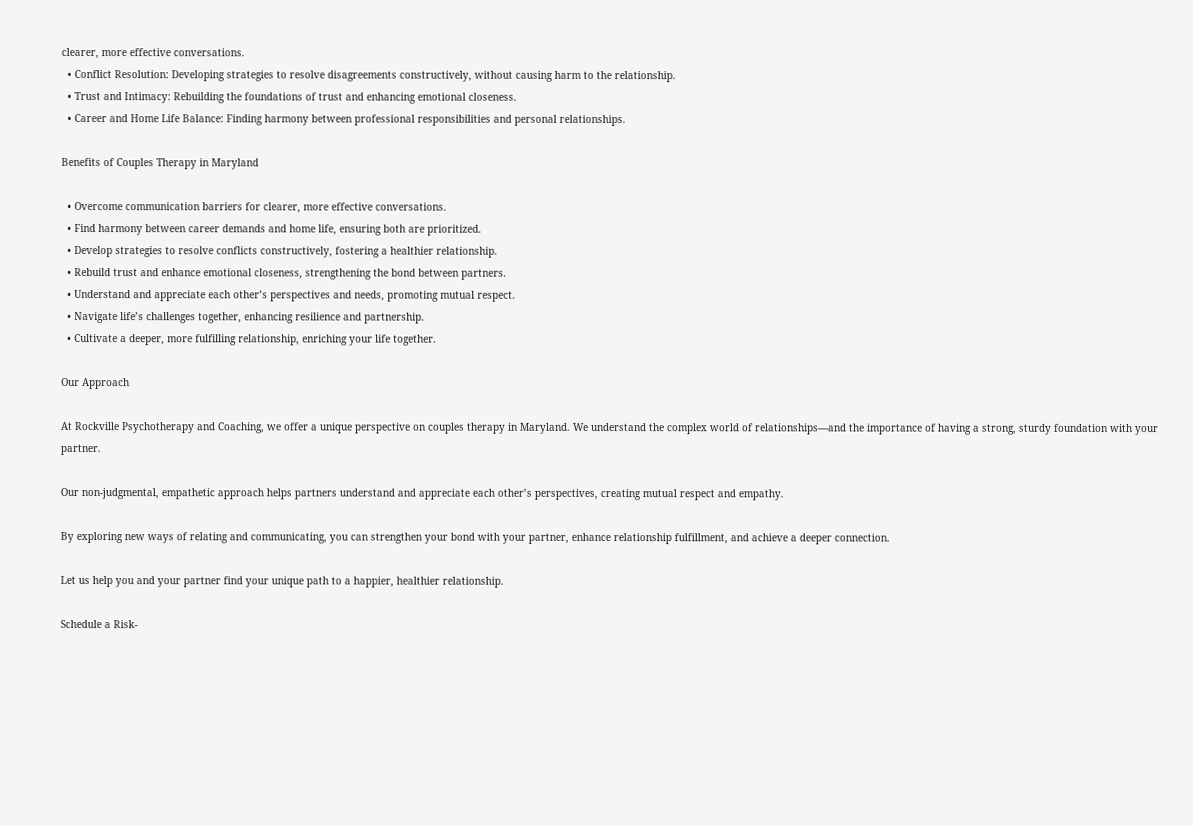clearer, more effective conversations.
  • Conflict Resolution: Developing strategies to resolve disagreements constructively, without causing harm to the relationship.
  • Trust and Intimacy: Rebuilding the foundations of trust and enhancing emotional closeness.
  • Career and Home Life Balance: Finding harmony between professional responsibilities and personal relationships.

Benefits of Couples Therapy in Maryland

  • Overcome communication barriers for clearer, more effective conversations.
  • Find harmony between career demands and home life, ensuring both are prioritized.
  • Develop strategies to resolve conflicts constructively, fostering a healthier relationship.
  • Rebuild trust and enhance emotional closeness, strengthening the bond between partners.
  • Understand and appreciate each other’s perspectives and needs, promoting mutual respect.
  • Navigate life’s challenges together, enhancing resilience and partnership.
  • Cultivate a deeper, more fulfilling relationship, enriching your life together.

Our Approach

At Rockville Psychotherapy and Coaching, we offer a unique perspective on couples therapy in Maryland. We understand the complex world of relationships—and the importance of having a strong, sturdy foundation with your partner.

Our non-judgmental, empathetic approach helps partners understand and appreciate each other’s perspectives, creating mutual respect and empathy.

By exploring new ways of relating and communicating, you can strengthen your bond with your partner, enhance relationship fulfillment, and achieve a deeper connection.

Let us help you and your partner find your unique path to a happier, healthier relationship.

Schedule a Risk-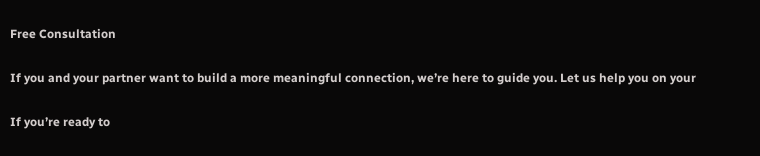Free Consultation

If you and your partner want to build a more meaningful connection, we’re here to guide you. Let us help you on your

If you’re ready to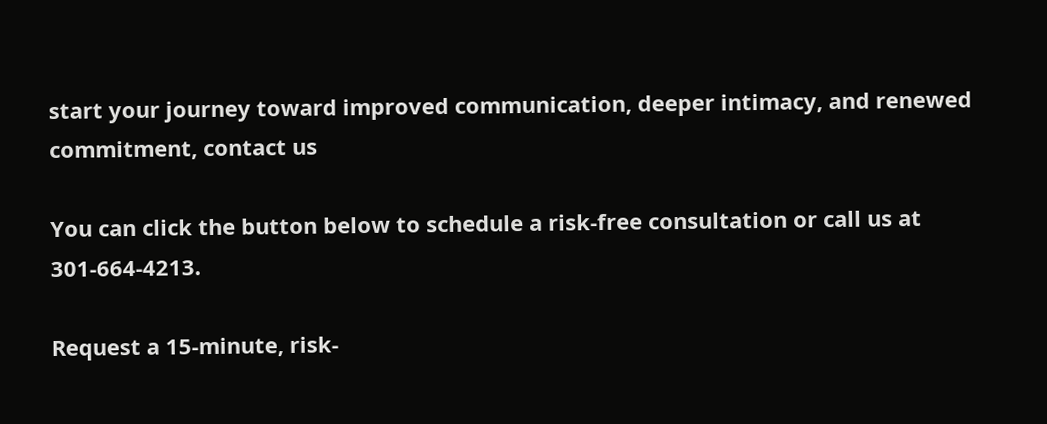start your journey toward improved communication, deeper intimacy, and renewed commitment, contact us

You can click the button below to schedule a risk-free consultation or call us at 301-664-4213.

Request a 15-minute, risk-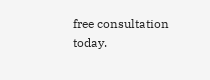free consultation today.